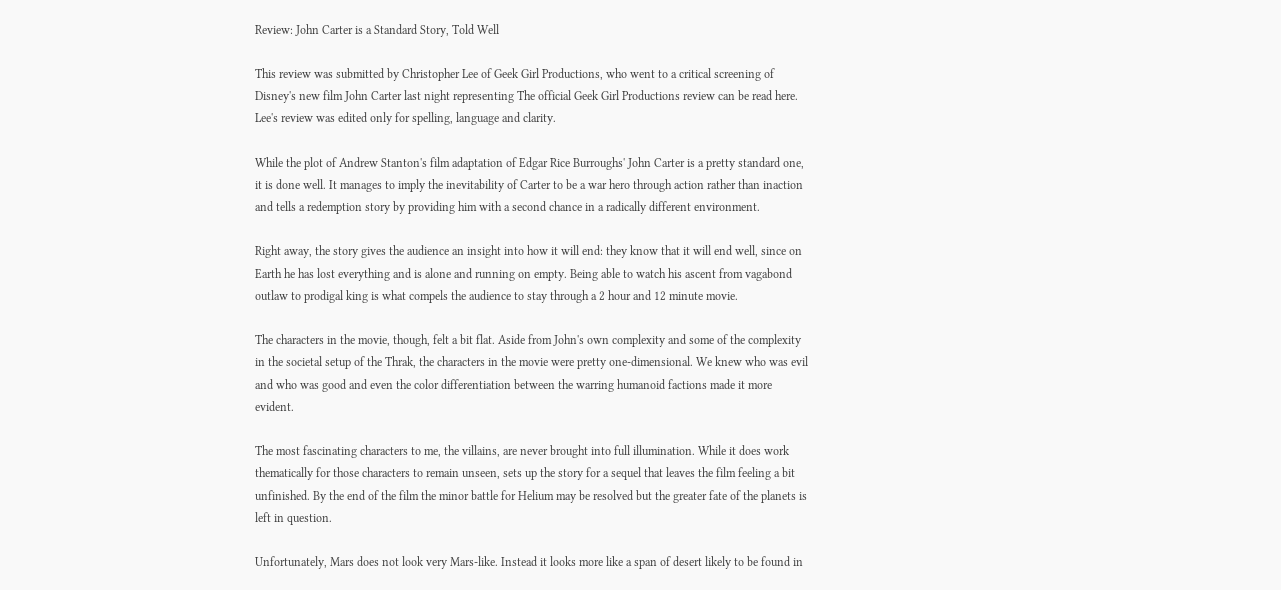Review: John Carter is a Standard Story, Told Well

This review was submitted by Christopher Lee of Geek Girl Productions, who went to a critical screening of Disney's new film John Carter last night representing The official Geek Girl Productions review can be read here. Lee's review was edited only for spelling, language and clarity.

While the plot of Andrew Stanton's film adaptation of Edgar Rice Burroughs' John Carter is a pretty standard one, it is done well. It manages to imply the inevitability of Carter to be a war hero through action rather than inaction and tells a redemption story by providing him with a second chance in a radically different environment.

Right away, the story gives the audience an insight into how it will end: they know that it will end well, since on Earth he has lost everything and is alone and running on empty. Being able to watch his ascent from vagabond outlaw to prodigal king is what compels the audience to stay through a 2 hour and 12 minute movie.

The characters in the movie, though, felt a bit flat. Aside from John's own complexity and some of the complexity in the societal setup of the Thrak, the characters in the movie were pretty one-dimensional. We knew who was evil and who was good and even the color differentiation between the warring humanoid factions made it more evident.

The most fascinating characters to me, the villains, are never brought into full illumination. While it does work thematically for those characters to remain unseen, sets up the story for a sequel that leaves the film feeling a bit unfinished. By the end of the film the minor battle for Helium may be resolved but the greater fate of the planets is left in question.

Unfortunately, Mars does not look very Mars-like. Instead it looks more like a span of desert likely to be found in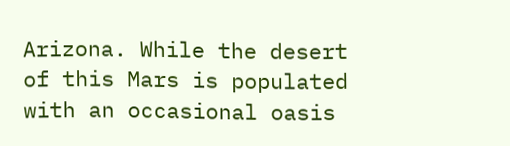Arizona. While the desert of this Mars is populated with an occasional oasis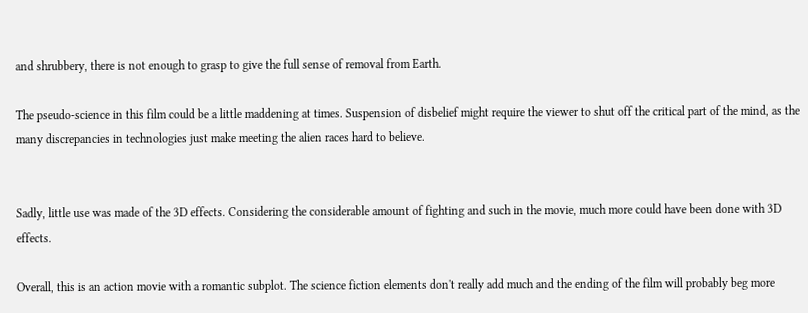and shrubbery, there is not enough to grasp to give the full sense of removal from Earth.

The pseudo-science in this film could be a little maddening at times. Suspension of disbelief might require the viewer to shut off the critical part of the mind, as the many discrepancies in technologies just make meeting the alien races hard to believe.


Sadly, little use was made of the 3D effects. Considering the considerable amount of fighting and such in the movie, much more could have been done with 3D effects.

Overall, this is an action movie with a romantic subplot. The science fiction elements don't really add much and the ending of the film will probably beg more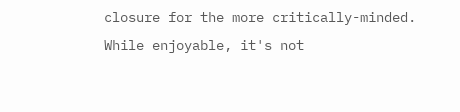closure for the more critically-minded. While enjoyable, it's not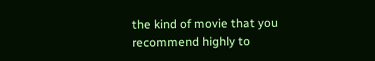the kind of movie that you recommend highly to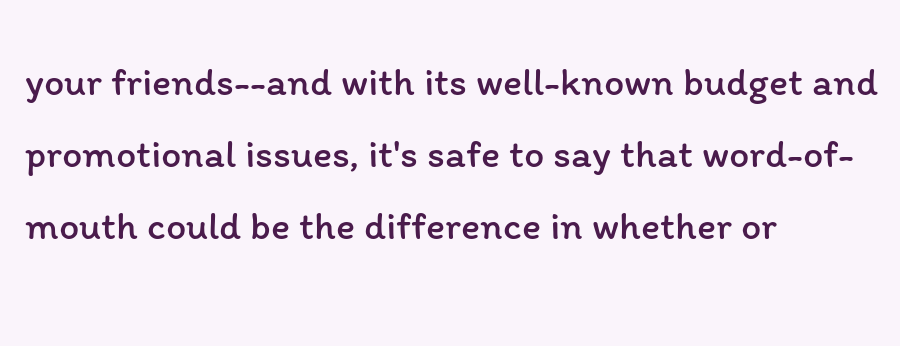your friends--and with its well-known budget and promotional issues, it's safe to say that word-of-mouth could be the difference in whether or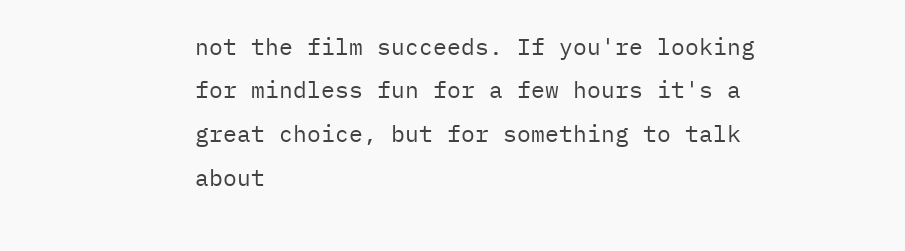not the film succeeds. If you're looking for mindless fun for a few hours it's a great choice, but for something to talk about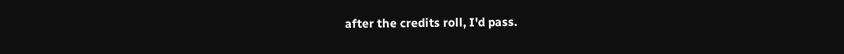after the credits roll, I'd pass.